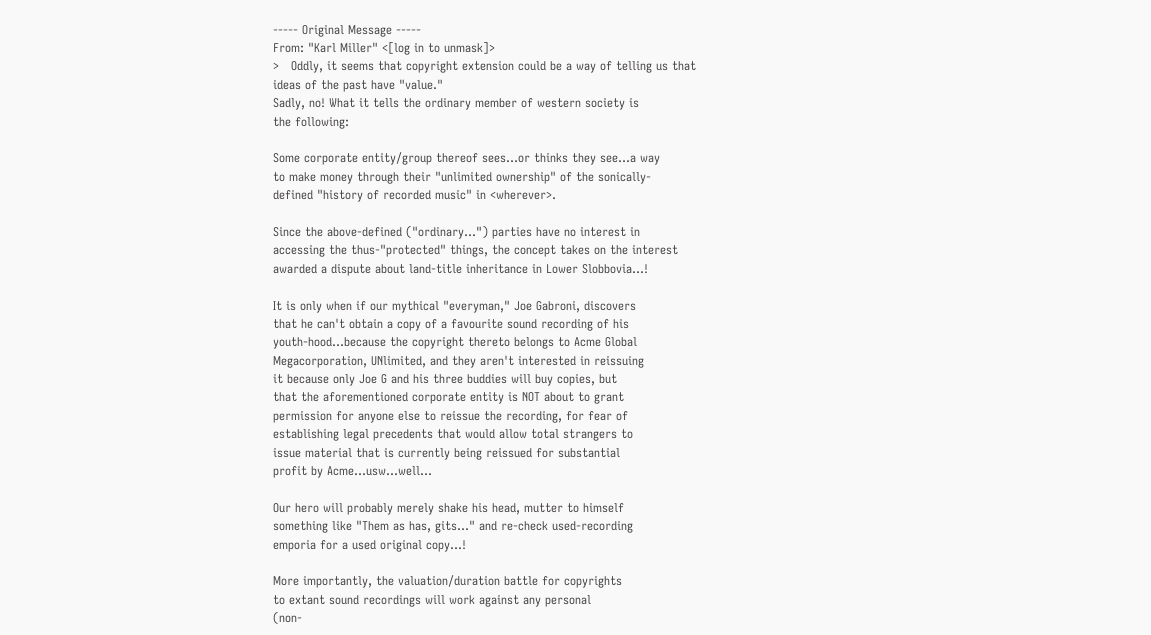----- Original Message -----
From: "Karl Miller" <[log in to unmask]>
>   Oddly, it seems that copyright extension could be a way of telling us that
ideas of the past have "value."
Sadly, no! What it tells the ordinary member of western society is
the following:

Some corporate entity/group thereof sees...or thinks they see...a way
to make money through their "unlimited ownership" of the sonically-
defined "history of recorded music" in <wherever>.

Since the above-defined ("ordinary...") parties have no interest in
accessing the thus-"protected" things, the concept takes on the interest
awarded a dispute about land-title inheritance in Lower Slobbovia...!

It is only when if our mythical "everyman," Joe Gabroni, discovers
that he can't obtain a copy of a favourite sound recording of his
youth-hood...because the copyright thereto belongs to Acme Global
Megacorporation, UNlimited, and they aren't interested in reissuing
it because only Joe G and his three buddies will buy copies, but
that the aforementioned corporate entity is NOT about to grant
permission for anyone else to reissue the recording, for fear of
establishing legal precedents that would allow total strangers to
issue material that is currently being reissued for substantial
profit by Acme...usw...well...

Our hero will probably merely shake his head, mutter to himself
something like "Them as has, gits..." and re-check used-recording
emporia for a used original copy...!

More importantly, the valuation/duration battle for copyrights
to extant sound recordings will work against any personal
(non-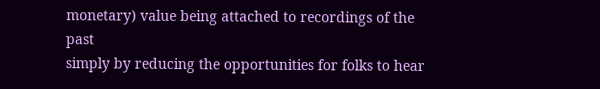monetary) value being attached to recordings of the past
simply by reducing the opportunities for folks to hear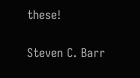these!

Steven C. Barr